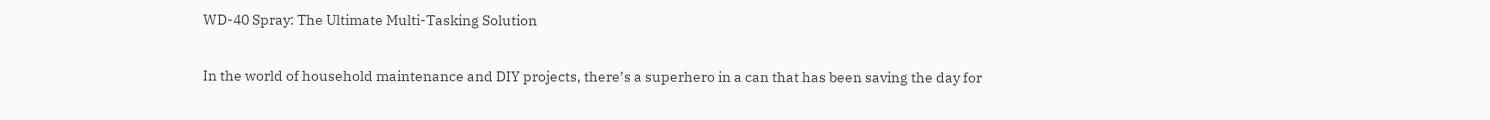WD-40 Spray: The Ultimate Multi-Tasking Solution


In the world of household maintenance and DIY projects, there’s a superhero in a can that has been saving the day for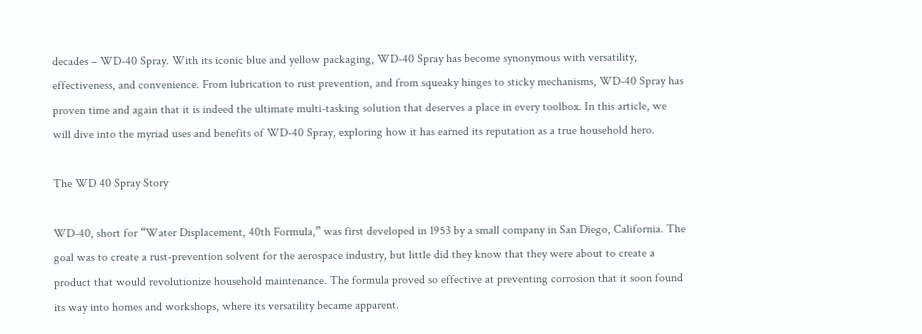decades – WD-40 Spray. With its iconic blue and yellow packaging, WD-40 Spray has become synonymous with versatility, effectiveness, and convenience. From lubrication to rust prevention, and from squeaky hinges to sticky mechanisms, WD-40 Spray has proven time and again that it is indeed the ultimate multi-tasking solution that deserves a place in every toolbox. In this article, we will dive into the myriad uses and benefits of WD-40 Spray, exploring how it has earned its reputation as a true household hero.

The WD 40 Spray Story

WD-40, short for “Water Displacement, 40th Formula,” was first developed in 1953 by a small company in San Diego, California. The goal was to create a rust-prevention solvent for the aerospace industry, but little did they know that they were about to create a product that would revolutionize household maintenance. The formula proved so effective at preventing corrosion that it soon found its way into homes and workshops, where its versatility became apparent.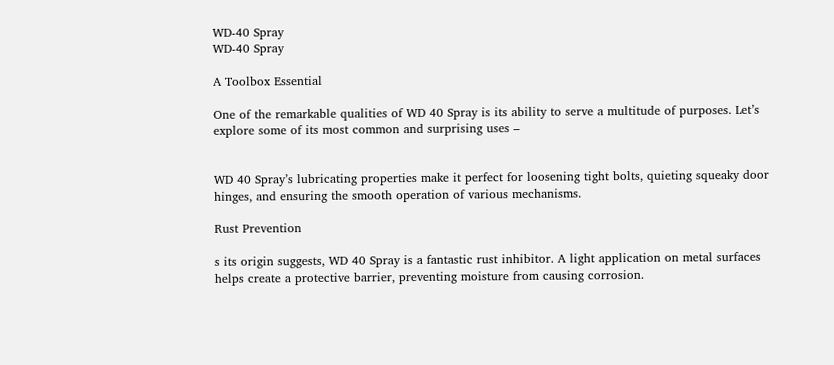WD-40 Spray
WD-40 Spray

A Toolbox Essential

One of the remarkable qualities of WD 40 Spray is its ability to serve a multitude of purposes. Let’s explore some of its most common and surprising uses –


WD 40 Spray’s lubricating properties make it perfect for loosening tight bolts, quieting squeaky door hinges, and ensuring the smooth operation of various mechanisms.

Rust Prevention

s its origin suggests, WD 40 Spray is a fantastic rust inhibitor. A light application on metal surfaces helps create a protective barrier, preventing moisture from causing corrosion.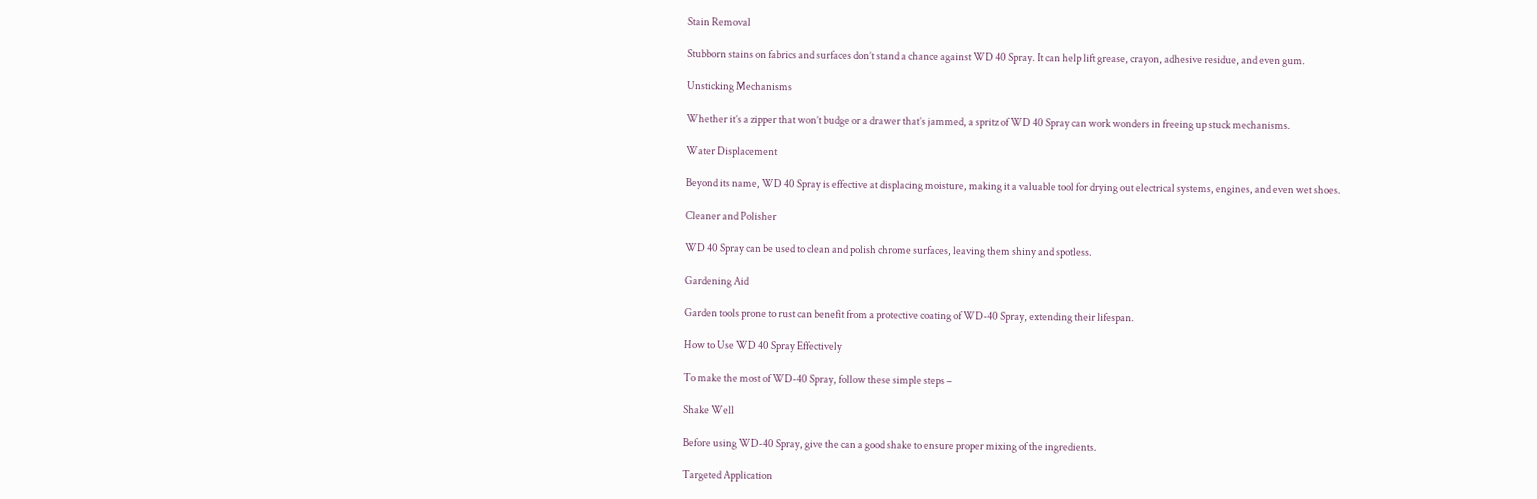Stain Removal

Stubborn stains on fabrics and surfaces don’t stand a chance against WD 40 Spray. It can help lift grease, crayon, adhesive residue, and even gum.

Unsticking Mechanisms

Whether it’s a zipper that won’t budge or a drawer that’s jammed, a spritz of WD 40 Spray can work wonders in freeing up stuck mechanisms.

Water Displacement

Beyond its name, WD 40 Spray is effective at displacing moisture, making it a valuable tool for drying out electrical systems, engines, and even wet shoes.

Cleaner and Polisher

WD 40 Spray can be used to clean and polish chrome surfaces, leaving them shiny and spotless.

Gardening Aid

Garden tools prone to rust can benefit from a protective coating of WD-40 Spray, extending their lifespan.

How to Use WD 40 Spray Effectively

To make the most of WD-40 Spray, follow these simple steps –

Shake Well

Before using WD-40 Spray, give the can a good shake to ensure proper mixing of the ingredients.

Targeted Application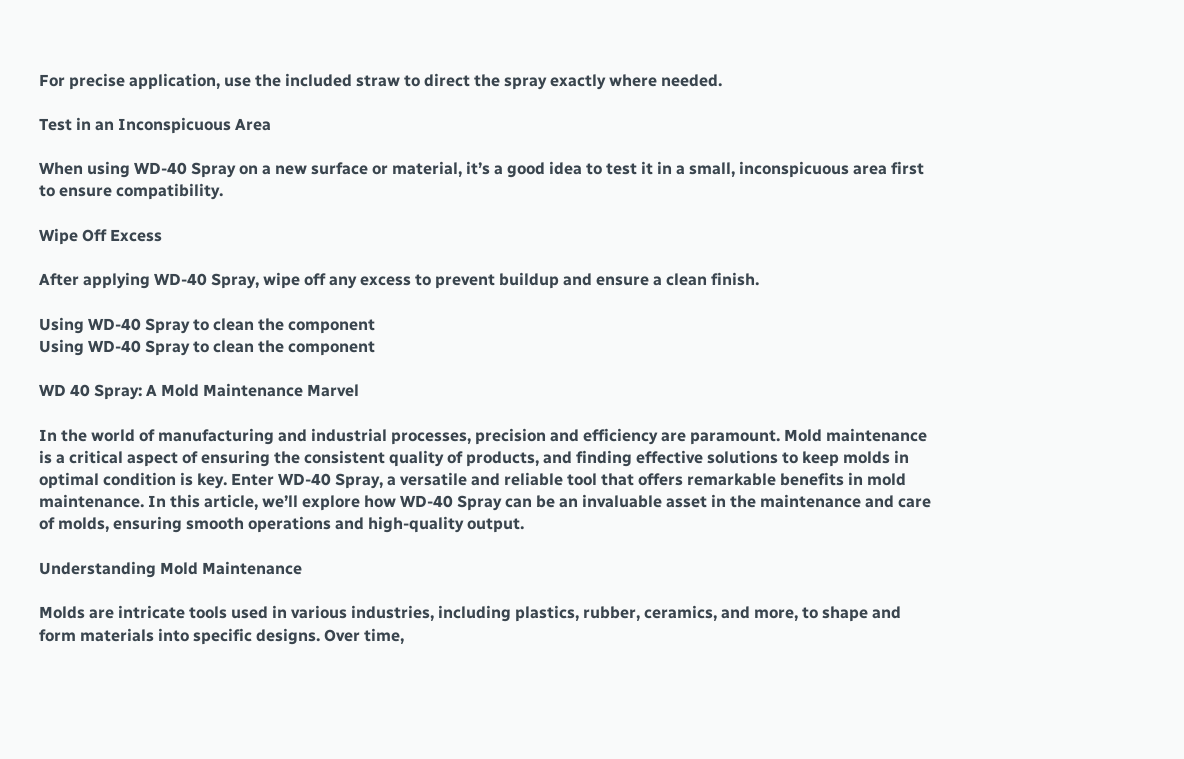For precise application, use the included straw to direct the spray exactly where needed.

Test in an Inconspicuous Area

When using WD-40 Spray on a new surface or material, it’s a good idea to test it in a small, inconspicuous area first to ensure compatibility.

Wipe Off Excess

After applying WD-40 Spray, wipe off any excess to prevent buildup and ensure a clean finish.

Using WD-40 Spray to clean the component
Using WD-40 Spray to clean the component

WD 40 Spray: A Mold Maintenance Marvel

In the world of manufacturing and industrial processes, precision and efficiency are paramount. Mold maintenance is a critical aspect of ensuring the consistent quality of products, and finding effective solutions to keep molds in optimal condition is key. Enter WD-40 Spray, a versatile and reliable tool that offers remarkable benefits in mold maintenance. In this article, we’ll explore how WD-40 Spray can be an invaluable asset in the maintenance and care of molds, ensuring smooth operations and high-quality output.

Understanding Mold Maintenance

Molds are intricate tools used in various industries, including plastics, rubber, ceramics, and more, to shape and form materials into specific designs. Over time,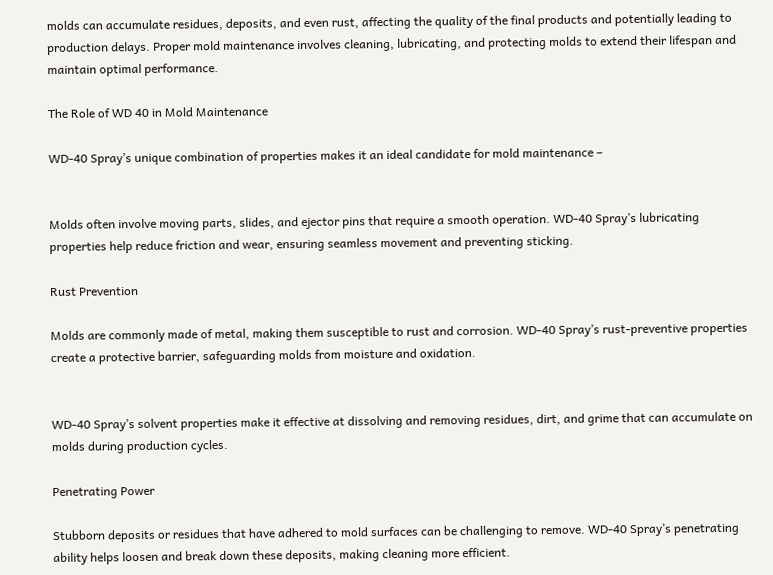molds can accumulate residues, deposits, and even rust, affecting the quality of the final products and potentially leading to production delays. Proper mold maintenance involves cleaning, lubricating, and protecting molds to extend their lifespan and maintain optimal performance.

The Role of WD 40 in Mold Maintenance

WD-40 Spray’s unique combination of properties makes it an ideal candidate for mold maintenance –


Molds often involve moving parts, slides, and ejector pins that require a smooth operation. WD-40 Spray’s lubricating properties help reduce friction and wear, ensuring seamless movement and preventing sticking.

Rust Prevention

Molds are commonly made of metal, making them susceptible to rust and corrosion. WD-40 Spray’s rust-preventive properties create a protective barrier, safeguarding molds from moisture and oxidation.


WD-40 Spray’s solvent properties make it effective at dissolving and removing residues, dirt, and grime that can accumulate on molds during production cycles.

Penetrating Power

Stubborn deposits or residues that have adhered to mold surfaces can be challenging to remove. WD-40 Spray’s penetrating ability helps loosen and break down these deposits, making cleaning more efficient.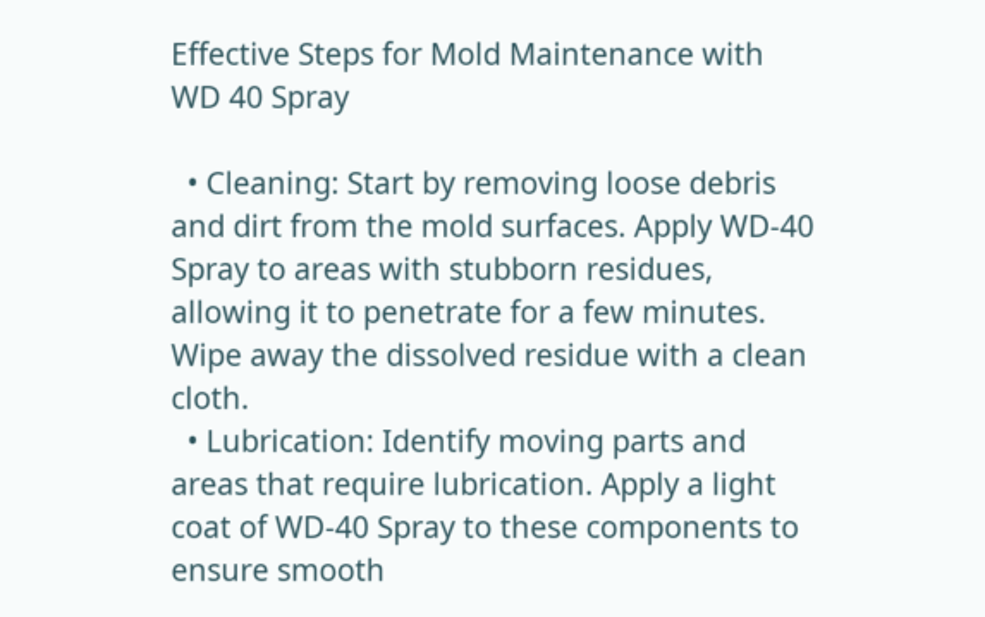Effective Steps for Mold Maintenance with WD 40 Spray

  • Cleaning: Start by removing loose debris and dirt from the mold surfaces. Apply WD-40 Spray to areas with stubborn residues, allowing it to penetrate for a few minutes. Wipe away the dissolved residue with a clean cloth.
  • Lubrication: Identify moving parts and areas that require lubrication. Apply a light coat of WD-40 Spray to these components to ensure smooth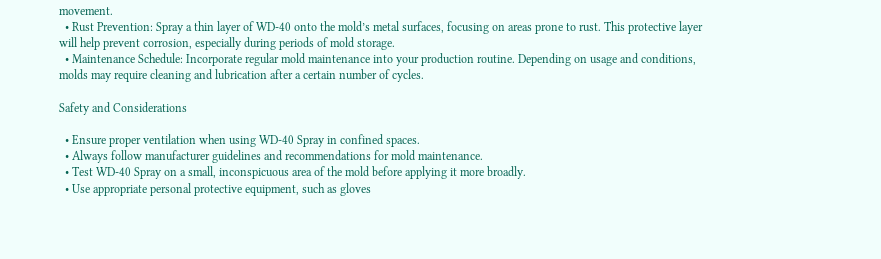movement.
  • Rust Prevention: Spray a thin layer of WD-40 onto the mold’s metal surfaces, focusing on areas prone to rust. This protective layer will help prevent corrosion, especially during periods of mold storage.
  • Maintenance Schedule: Incorporate regular mold maintenance into your production routine. Depending on usage and conditions, molds may require cleaning and lubrication after a certain number of cycles.

Safety and Considerations

  • Ensure proper ventilation when using WD-40 Spray in confined spaces.
  • Always follow manufacturer guidelines and recommendations for mold maintenance.
  • Test WD-40 Spray on a small, inconspicuous area of the mold before applying it more broadly.
  • Use appropriate personal protective equipment, such as gloves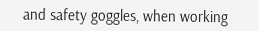and safety goggles, when working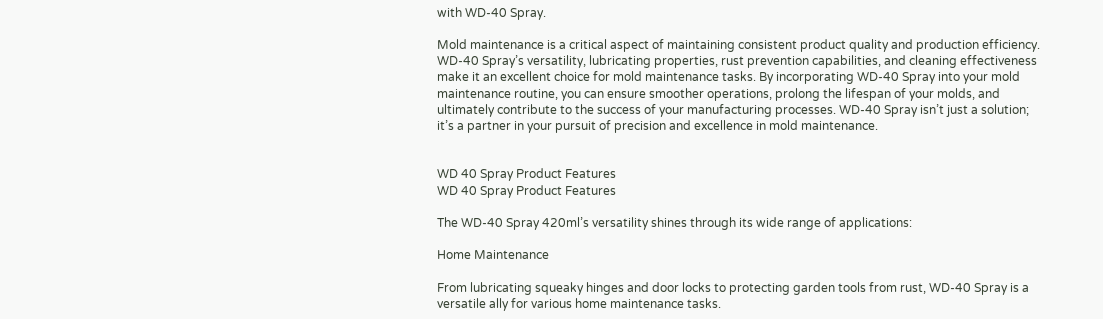with WD-40 Spray.

Mold maintenance is a critical aspect of maintaining consistent product quality and production efficiency. WD-40 Spray’s versatility, lubricating properties, rust prevention capabilities, and cleaning effectiveness make it an excellent choice for mold maintenance tasks. By incorporating WD-40 Spray into your mold maintenance routine, you can ensure smoother operations, prolong the lifespan of your molds, and ultimately contribute to the success of your manufacturing processes. WD-40 Spray isn’t just a solution; it’s a partner in your pursuit of precision and excellence in mold maintenance.


WD 40 Spray Product Features
WD 40 Spray Product Features

The WD-40 Spray 420ml’s versatility shines through its wide range of applications:

Home Maintenance

From lubricating squeaky hinges and door locks to protecting garden tools from rust, WD-40 Spray is a versatile ally for various home maintenance tasks.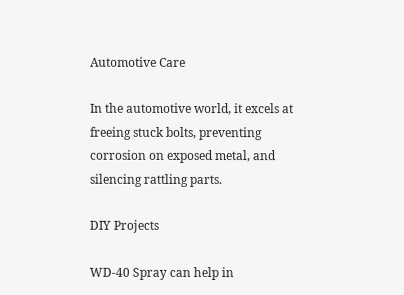Automotive Care

In the automotive world, it excels at freeing stuck bolts, preventing corrosion on exposed metal, and silencing rattling parts.

DIY Projects

WD-40 Spray can help in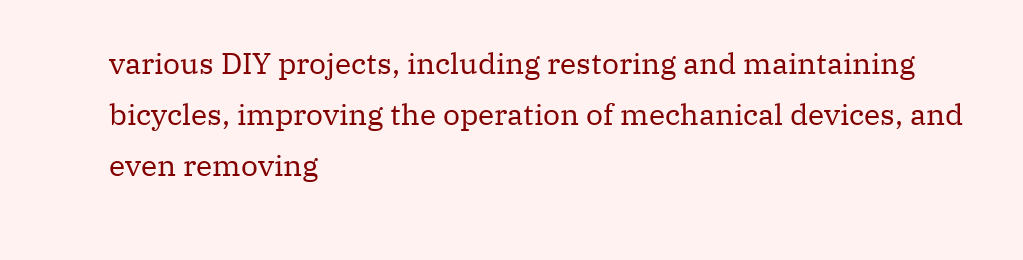various DIY projects, including restoring and maintaining bicycles, improving the operation of mechanical devices, and even removing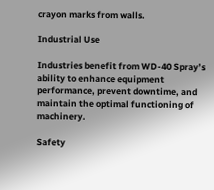crayon marks from walls.

Industrial Use

Industries benefit from WD-40 Spray’s ability to enhance equipment performance, prevent downtime, and maintain the optimal functioning of machinery.

Safety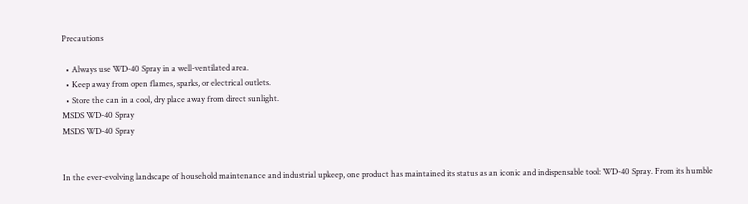Precautions

  • Always use WD-40 Spray in a well-ventilated area.
  • Keep away from open flames, sparks, or electrical outlets.
  • Store the can in a cool, dry place away from direct sunlight.
MSDS WD-40 Spray
MSDS WD-40 Spray


In the ever-evolving landscape of household maintenance and industrial upkeep, one product has maintained its status as an iconic and indispensable tool: WD-40 Spray. From its humble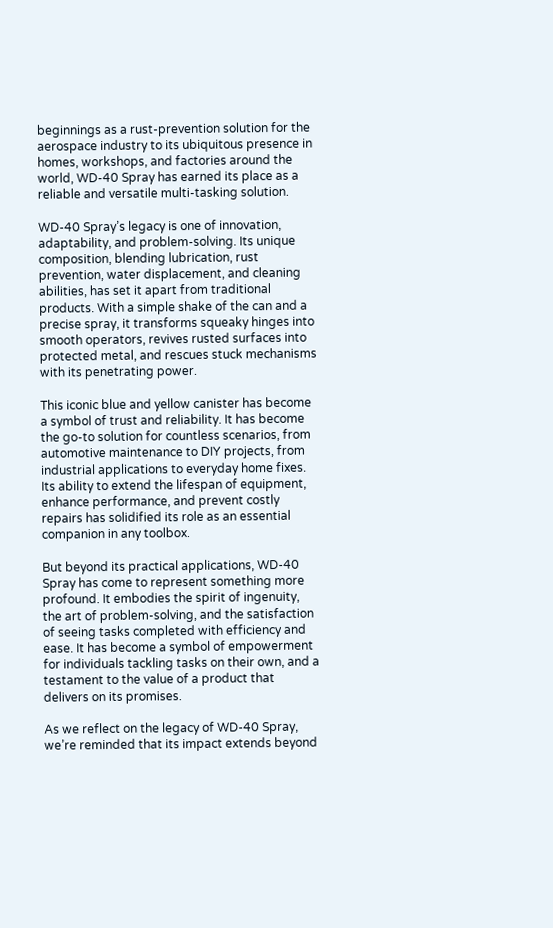beginnings as a rust-prevention solution for the aerospace industry to its ubiquitous presence in homes, workshops, and factories around the world, WD-40 Spray has earned its place as a reliable and versatile multi-tasking solution.

WD-40 Spray’s legacy is one of innovation, adaptability, and problem-solving. Its unique composition, blending lubrication, rust prevention, water displacement, and cleaning abilities, has set it apart from traditional products. With a simple shake of the can and a precise spray, it transforms squeaky hinges into smooth operators, revives rusted surfaces into protected metal, and rescues stuck mechanisms with its penetrating power.

This iconic blue and yellow canister has become a symbol of trust and reliability. It has become the go-to solution for countless scenarios, from automotive maintenance to DIY projects, from industrial applications to everyday home fixes. Its ability to extend the lifespan of equipment, enhance performance, and prevent costly repairs has solidified its role as an essential companion in any toolbox.

But beyond its practical applications, WD-40 Spray has come to represent something more profound. It embodies the spirit of ingenuity, the art of problem-solving, and the satisfaction of seeing tasks completed with efficiency and ease. It has become a symbol of empowerment for individuals tackling tasks on their own, and a testament to the value of a product that delivers on its promises.

As we reflect on the legacy of WD-40 Spray, we’re reminded that its impact extends beyond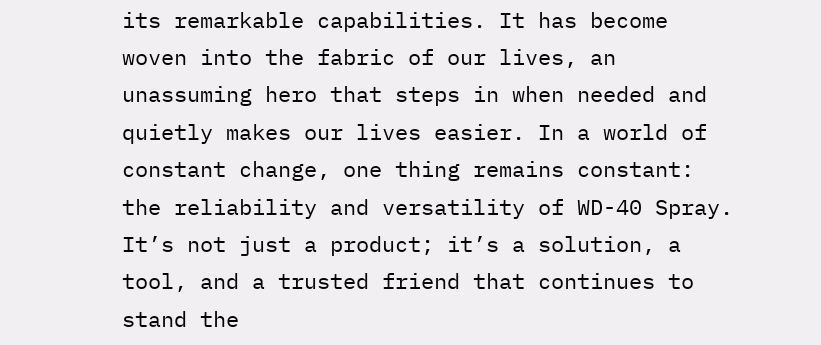its remarkable capabilities. It has become woven into the fabric of our lives, an unassuming hero that steps in when needed and quietly makes our lives easier. In a world of constant change, one thing remains constant: the reliability and versatility of WD-40 Spray. It’s not just a product; it’s a solution, a tool, and a trusted friend that continues to stand the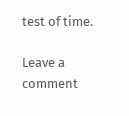test of time.

Leave a comment